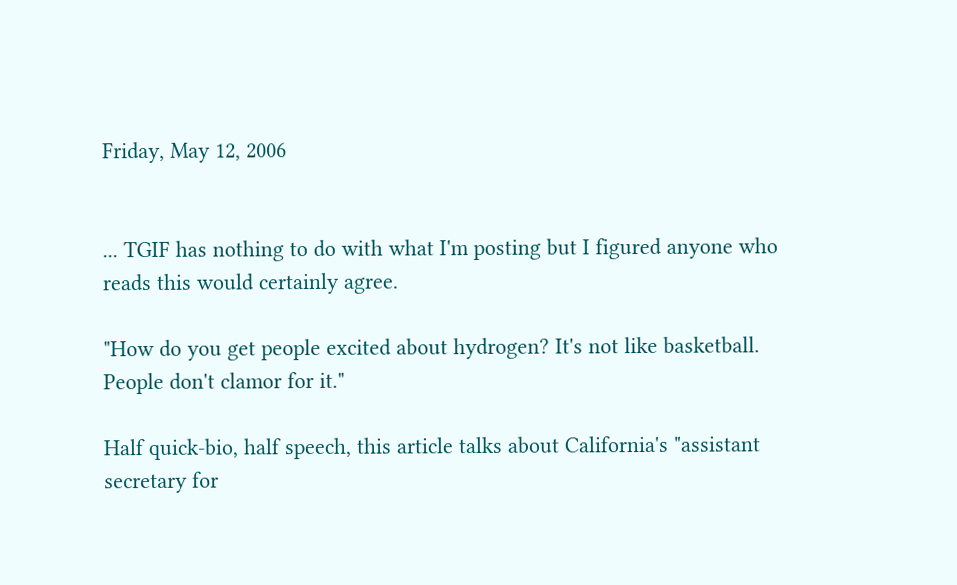Friday, May 12, 2006


... TGIF has nothing to do with what I'm posting but I figured anyone who reads this would certainly agree.

"How do you get people excited about hydrogen? It's not like basketball. People don't clamor for it."

Half quick-bio, half speech, this article talks about California's "assistant secretary for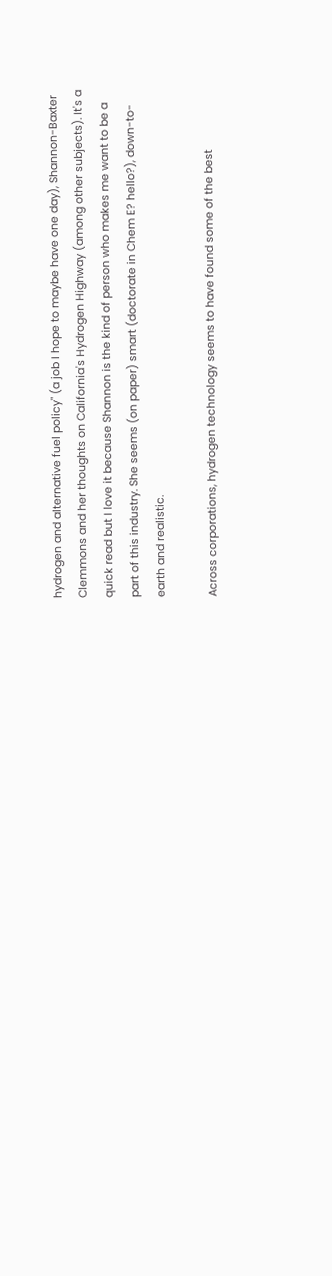hydrogen and alternative fuel policy" (a job I hope to maybe have one day), Shannon-Baxter Clemmons and her thoughts on California's Hydrogen Highway (among other subjects). It's a quick read but I love it because Shannon is the kind of person who makes me want to be a part of this industry. She seems (on paper) smart (doctorate in Chem E? hello?), down-to-earth and realistic.

Across corporations, hydrogen technology seems to have found some of the best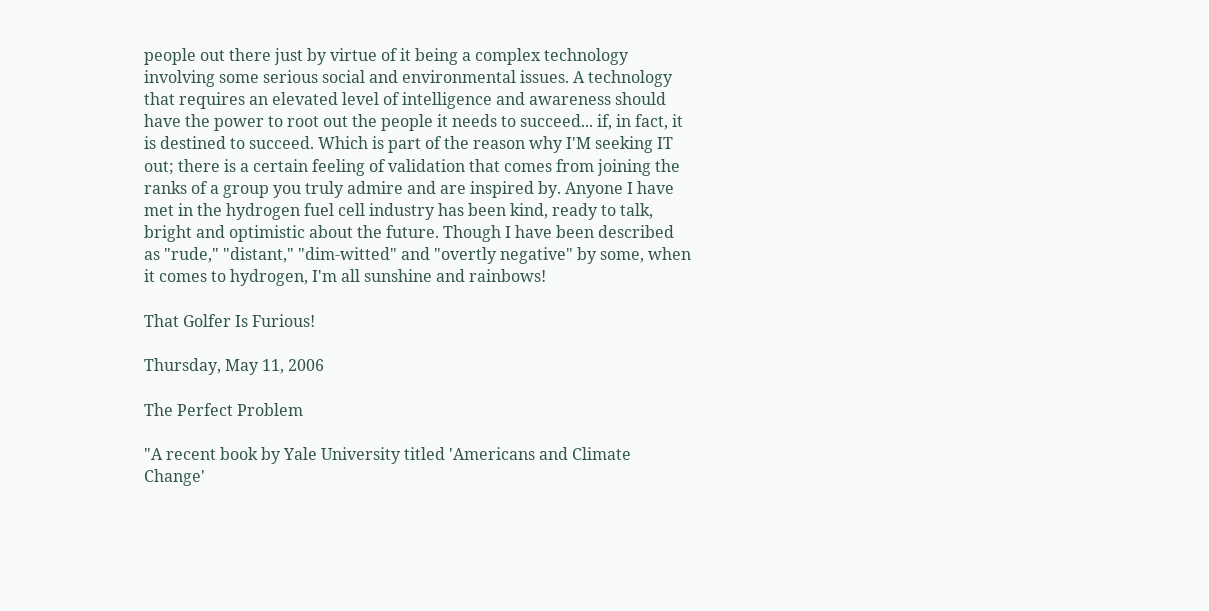people out there just by virtue of it being a complex technology involving some serious social and environmental issues. A technology that requires an elevated level of intelligence and awareness should have the power to root out the people it needs to succeed... if, in fact, it is destined to succeed. Which is part of the reason why I'M seeking IT out; there is a certain feeling of validation that comes from joining the ranks of a group you truly admire and are inspired by. Anyone I have met in the hydrogen fuel cell industry has been kind, ready to talk, bright and optimistic about the future. Though I have been described as "rude," "distant," "dim-witted" and "overtly negative" by some, when it comes to hydrogen, I'm all sunshine and rainbows!

That Golfer Is Furious!

Thursday, May 11, 2006

The Perfect Problem

"A recent book by Yale University titled 'Americans and Climate Change'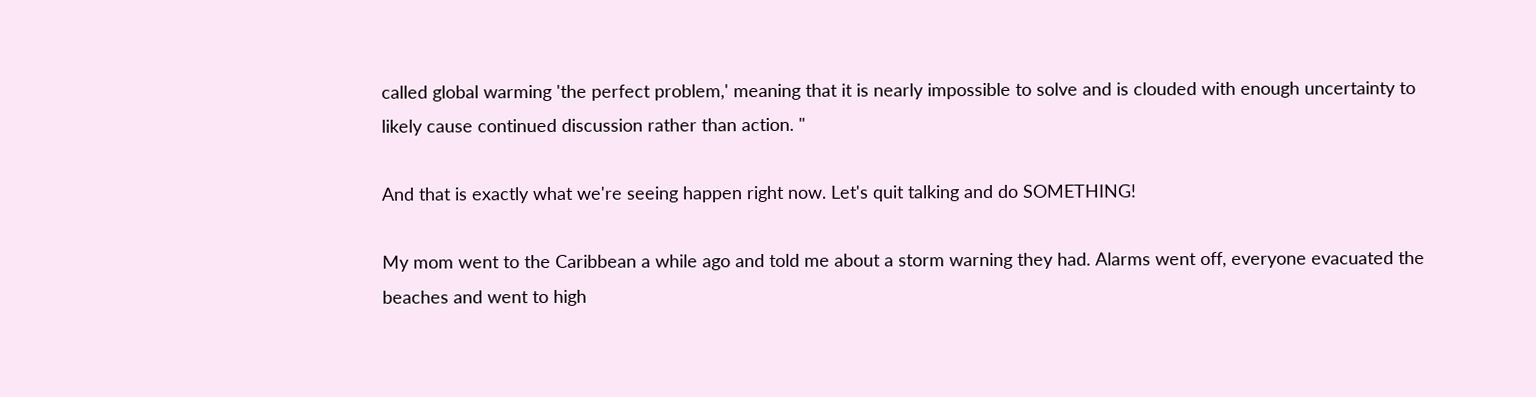called global warming 'the perfect problem,' meaning that it is nearly impossible to solve and is clouded with enough uncertainty to likely cause continued discussion rather than action. "

And that is exactly what we're seeing happen right now. Let's quit talking and do SOMETHING!

My mom went to the Caribbean a while ago and told me about a storm warning they had. Alarms went off, everyone evacuated the beaches and went to high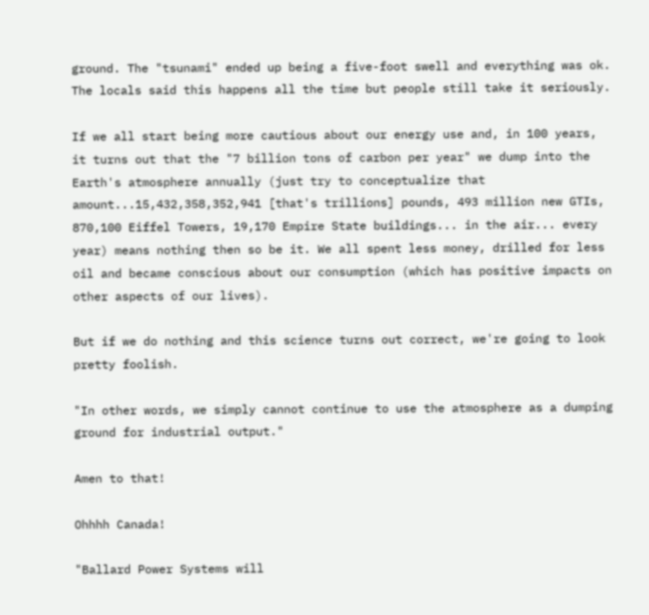ground. The "tsunami" ended up being a five-foot swell and everything was ok. The locals said this happens all the time but people still take it seriously.

If we all start being more cautious about our energy use and, in 100 years, it turns out that the "7 billion tons of carbon per year" we dump into the Earth's atmosphere annually (just try to conceptualize that amount...15,432,358,352,941 [that's trillions] pounds, 493 million new GTIs, 870,100 Eiffel Towers, 19,170 Empire State buildings... in the air... every year) means nothing then so be it. We all spent less money, drilled for less oil and became conscious about our consumption (which has positive impacts on other aspects of our lives).

But if we do nothing and this science turns out correct, we're going to look pretty foolish.

"In other words, we simply cannot continue to use the atmosphere as a dumping ground for industrial output."

Amen to that!

Ohhhh Canada!

"Ballard Power Systems will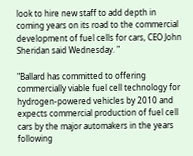look to hire new staff to add depth in coming years on its road to the commercial development of fuel cells for cars, CEO John Sheridan said Wednesday. "

"Ballard has committed to offering commercially viable fuel cell technology for hydrogen-powered vehicles by 2010 and expects commercial production of fuel cell cars by the major automakers in the years following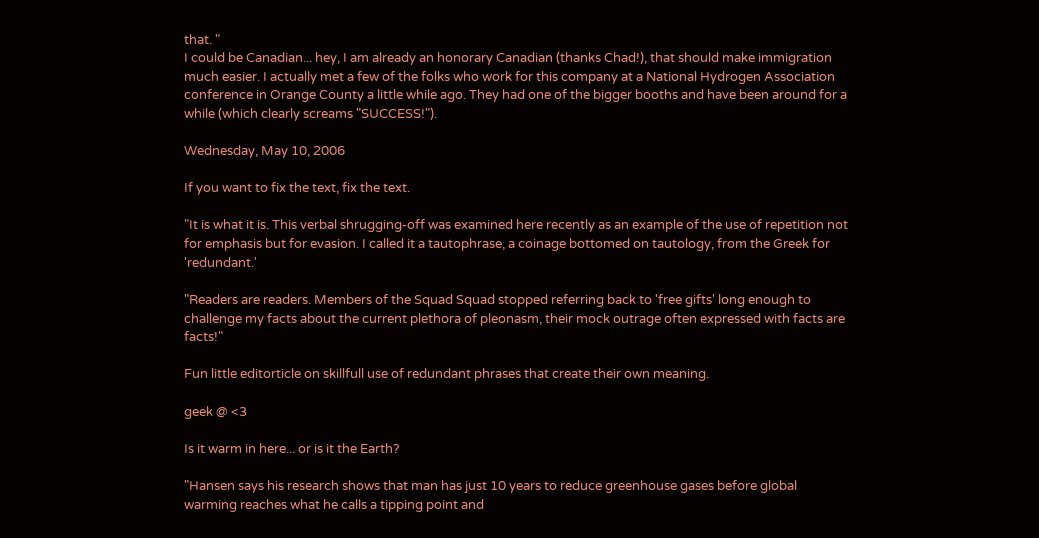that. "
I could be Canadian... hey, I am already an honorary Canadian (thanks Chad!), that should make immigration much easier. I actually met a few of the folks who work for this company at a National Hydrogen Association conference in Orange County a little while ago. They had one of the bigger booths and have been around for a while (which clearly screams "SUCCESS!").

Wednesday, May 10, 2006

If you want to fix the text, fix the text.

"It is what it is. This verbal shrugging-off was examined here recently as an example of the use of repetition not for emphasis but for evasion. I called it a tautophrase, a coinage bottomed on tautology, from the Greek for 'redundant.'

"Readers are readers. Members of the Squad Squad stopped referring back to 'free gifts' long enough to challenge my facts about the current plethora of pleonasm, their mock outrage often expressed with facts are facts!"

Fun little editorticle on skillfull use of redundant phrases that create their own meaning.

geek @ <3

Is it warm in here... or is it the Earth?

"Hansen says his research shows that man has just 10 years to reduce greenhouse gases before global warming reaches what he calls a tipping point and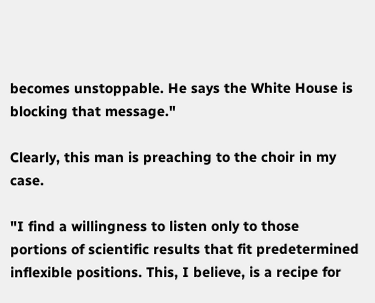becomes unstoppable. He says the White House is blocking that message."

Clearly, this man is preaching to the choir in my case.

"I find a willingness to listen only to those portions of scientific results that fit predetermined inflexible positions. This, I believe, is a recipe for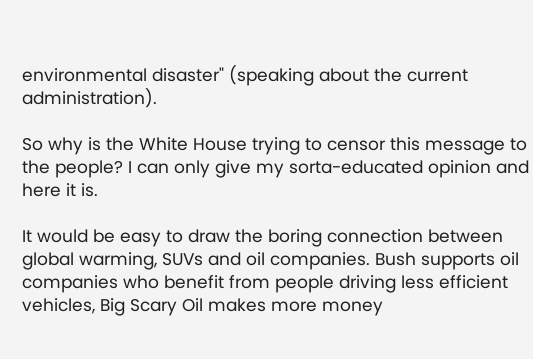environmental disaster" (speaking about the current administration).

So why is the White House trying to censor this message to the people? I can only give my sorta-educated opinion and here it is.

It would be easy to draw the boring connection between global warming, SUVs and oil companies. Bush supports oil companies who benefit from people driving less efficient vehicles, Big Scary Oil makes more money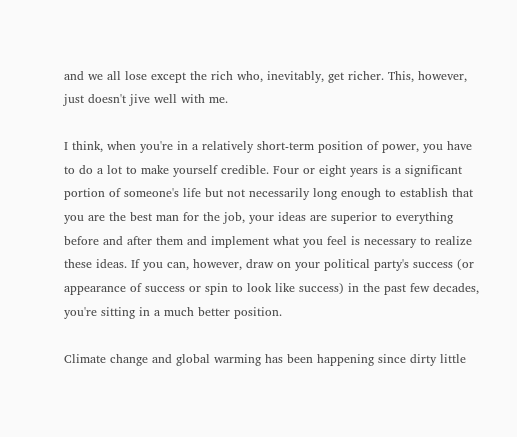and we all lose except the rich who, inevitably, get richer. This, however, just doesn't jive well with me.

I think, when you're in a relatively short-term position of power, you have to do a lot to make yourself credible. Four or eight years is a significant portion of someone's life but not necessarily long enough to establish that you are the best man for the job, your ideas are superior to everything before and after them and implement what you feel is necessary to realize these ideas. If you can, however, draw on your political party's success (or appearance of success or spin to look like success) in the past few decades, you're sitting in a much better position.

Climate change and global warming has been happening since dirty little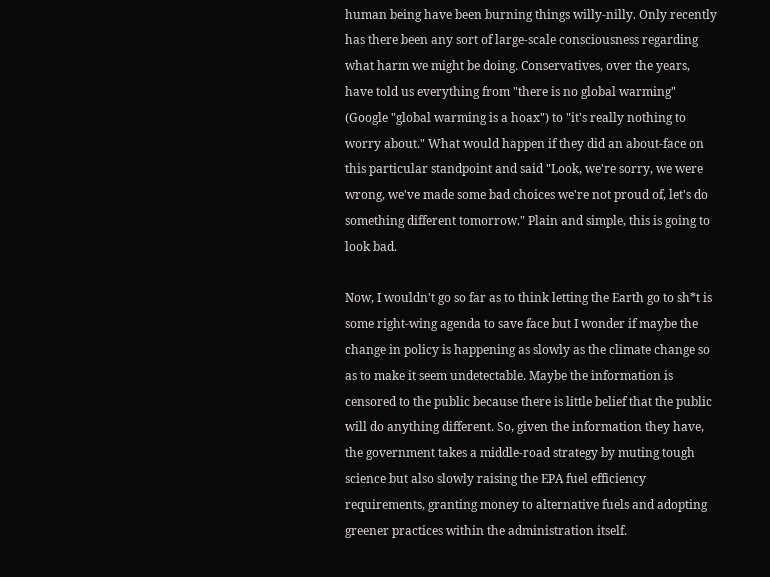human being have been burning things willy-nilly. Only recently has there been any sort of large-scale consciousness regarding what harm we might be doing. Conservatives, over the years, have told us everything from "there is no global warming" (Google "global warming is a hoax") to "it's really nothing to worry about." What would happen if they did an about-face on this particular standpoint and said "Look, we're sorry, we were wrong, we've made some bad choices we're not proud of, let's do something different tomorrow." Plain and simple, this is going to look bad.

Now, I wouldn't go so far as to think letting the Earth go to sh*t is some right-wing agenda to save face but I wonder if maybe the change in policy is happening as slowly as the climate change so as to make it seem undetectable. Maybe the information is censored to the public because there is little belief that the public will do anything different. So, given the information they have, the government takes a middle-road strategy by muting tough science but also slowly raising the EPA fuel efficiency requirements, granting money to alternative fuels and adopting greener practices within the administration itself.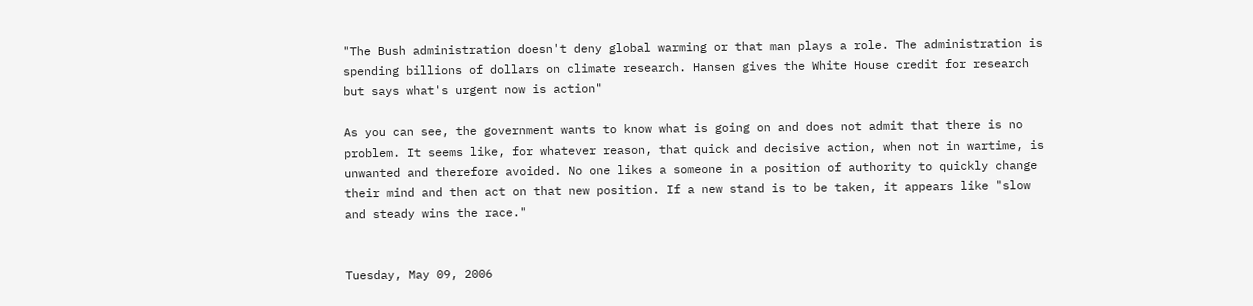"The Bush administration doesn't deny global warming or that man plays a role. The administration is spending billions of dollars on climate research. Hansen gives the White House credit for research but says what's urgent now is action"

As you can see, the government wants to know what is going on and does not admit that there is no problem. It seems like, for whatever reason, that quick and decisive action, when not in wartime, is unwanted and therefore avoided. No one likes a someone in a position of authority to quickly change their mind and then act on that new position. If a new stand is to be taken, it appears like "slow and steady wins the race."


Tuesday, May 09, 2006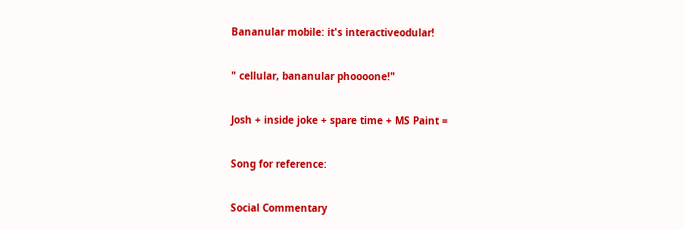Bananular mobile: it's interactiveodular!

" cellular, bananular phoooone!"

Josh + inside joke + spare time + MS Paint =

Song for reference:

Social Commentary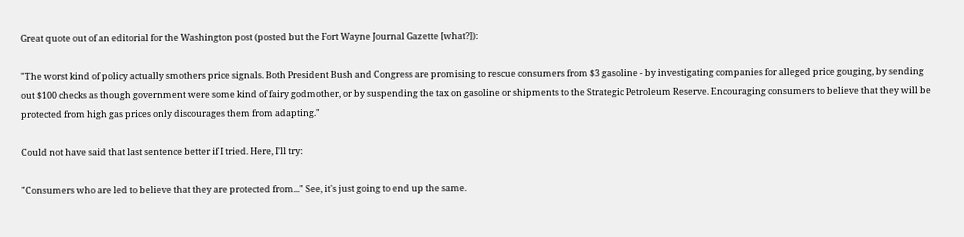Great quote out of an editorial for the Washington post (posted but the Fort Wayne Journal Gazette [what?]):

"The worst kind of policy actually smothers price signals. Both President Bush and Congress are promising to rescue consumers from $3 gasoline - by investigating companies for alleged price gouging, by sending out $100 checks as though government were some kind of fairy godmother, or by suspending the tax on gasoline or shipments to the Strategic Petroleum Reserve. Encouraging consumers to believe that they will be protected from high gas prices only discourages them from adapting."

Could not have said that last sentence better if I tried. Here, I'll try:

"Consumers who are led to believe that they are protected from..." See, it's just going to end up the same.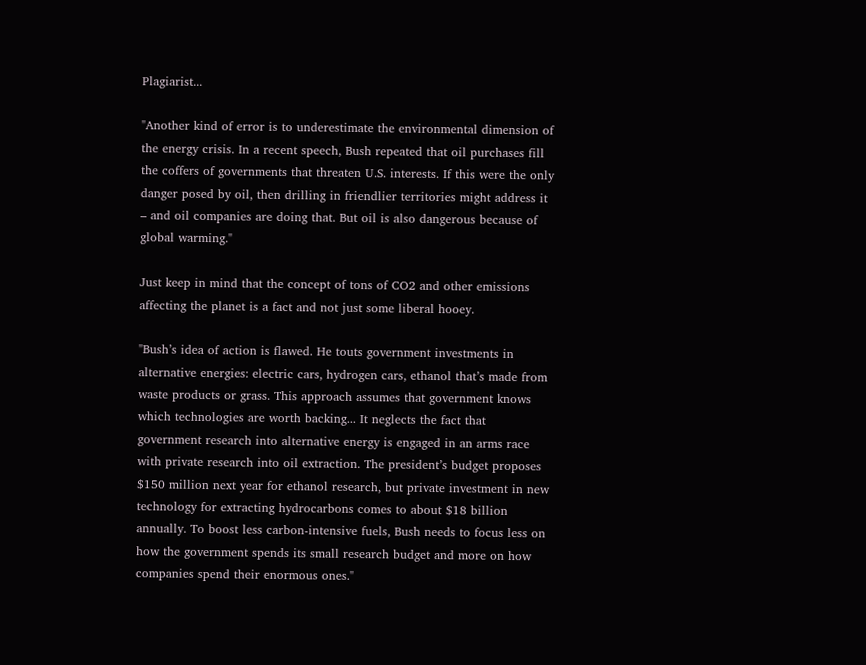Plagiarist...

"Another kind of error is to underestimate the environmental dimension of the energy crisis. In a recent speech, Bush repeated that oil purchases fill the coffers of governments that threaten U.S. interests. If this were the only danger posed by oil, then drilling in friendlier territories might address it – and oil companies are doing that. But oil is also dangerous because of global warming."

Just keep in mind that the concept of tons of CO2 and other emissions affecting the planet is a fact and not just some liberal hooey.

"Bush’s idea of action is flawed. He touts government investments in alternative energies: electric cars, hydrogen cars, ethanol that’s made from waste products or grass. This approach assumes that government knows which technologies are worth backing... It neglects the fact that government research into alternative energy is engaged in an arms race with private research into oil extraction. The president’s budget proposes $150 million next year for ethanol research, but private investment in new technology for extracting hydrocarbons comes to about $18 billion annually. To boost less carbon-intensive fuels, Bush needs to focus less on how the government spends its small research budget and more on how companies spend their enormous ones."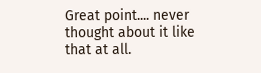Great point.... never thought about it like that at all.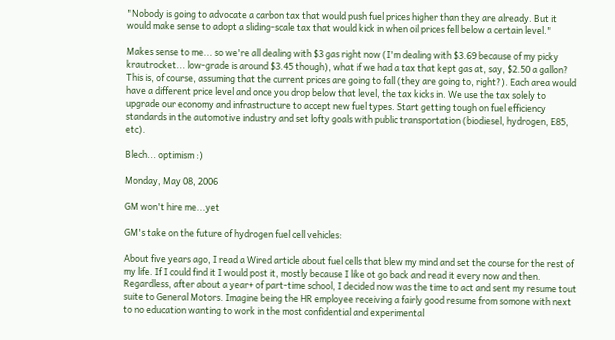"Nobody is going to advocate a carbon tax that would push fuel prices higher than they are already. But it would make sense to adopt a sliding-scale tax that would kick in when oil prices fell below a certain level."

Makes sense to me... so we're all dealing with $3 gas right now (I'm dealing with $3.69 because of my picky krautrocket... low-grade is around $3.45 though), what if we had a tax that kept gas at, say, $2.50 a gallon? This is, of course, assuming that the current prices are going to fall (they are going to, right?). Each area would have a different price level and once you drop below that level, the tax kicks in. We use the tax solely to upgrade our economy and infrastructure to accept new fuel types. Start getting tough on fuel efficiency standards in the automotive industry and set lofty goals with public transportation (biodiesel, hydrogen, E85, etc).

Blech... optimism :)

Monday, May 08, 2006

GM won't hire me...yet

GM's take on the future of hydrogen fuel cell vehicles:

About five years ago, I read a Wired article about fuel cells that blew my mind and set the course for the rest of my life. If I could find it I would post it, mostly because I like ot go back and read it every now and then. Regardless, after about a year+ of part-time school, I decided now was the time to act and sent my resume tout suite to General Motors. Imagine being the HR employee receiving a fairly good resume from somone with next to no education wanting to work in the most confidential and experimental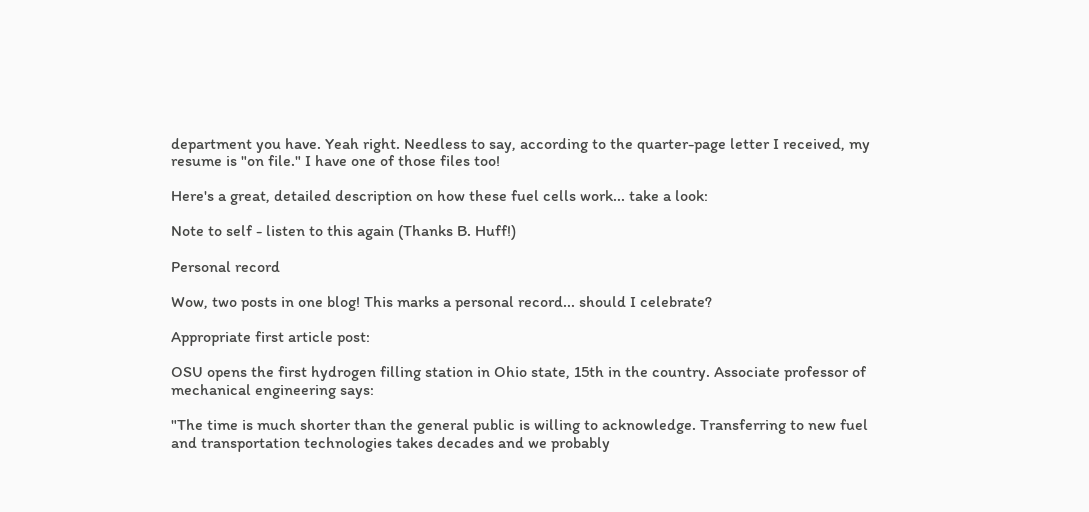department you have. Yeah right. Needless to say, according to the quarter-page letter I received, my resume is "on file." I have one of those files too!

Here's a great, detailed description on how these fuel cells work... take a look:

Note to self - listen to this again (Thanks B. Huff!)

Personal record

Wow, two posts in one blog! This marks a personal record... should I celebrate?

Appropriate first article post:

OSU opens the first hydrogen filling station in Ohio state, 15th in the country. Associate professor of mechanical engineering says:

"The time is much shorter than the general public is willing to acknowledge. Transferring to new fuel and transportation technologies takes decades and we probably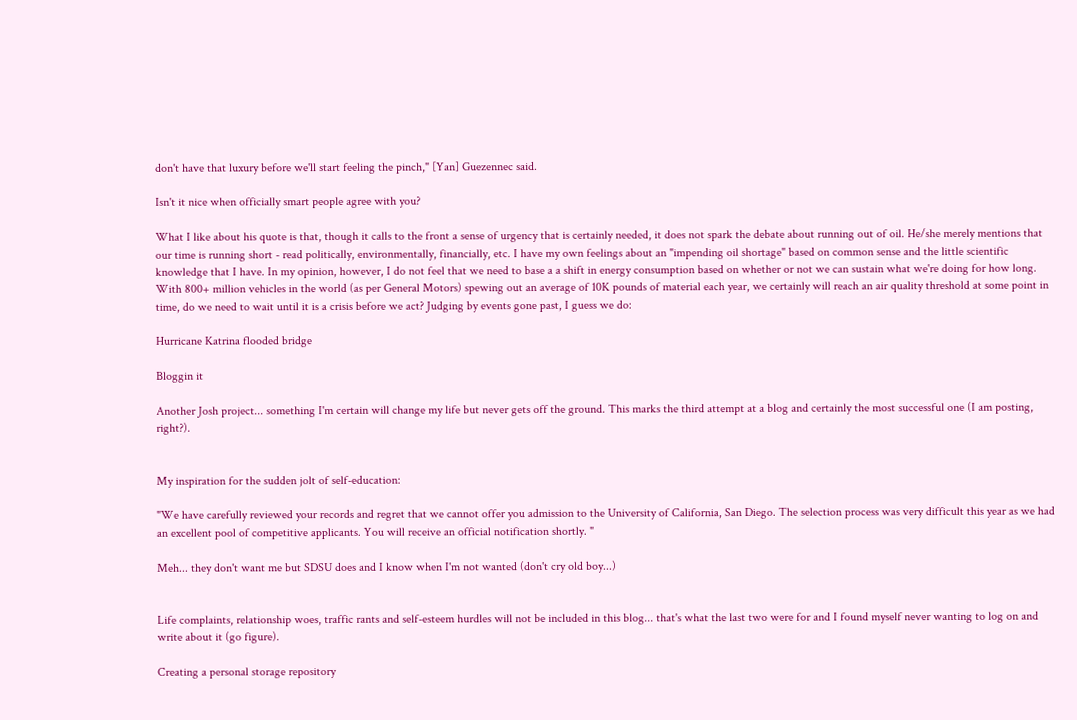don't have that luxury before we'll start feeling the pinch," [Yan] Guezennec said.

Isn't it nice when officially smart people agree with you?

What I like about his quote is that, though it calls to the front a sense of urgency that is certainly needed, it does not spark the debate about running out of oil. He/she merely mentions that our time is running short - read politically, environmentally, financially, etc. I have my own feelings about an "impending oil shortage" based on common sense and the little scientific knowledge that I have. In my opinion, however, I do not feel that we need to base a a shift in energy consumption based on whether or not we can sustain what we're doing for how long. With 800+ million vehicles in the world (as per General Motors) spewing out an average of 10K pounds of material each year, we certainly will reach an air quality threshold at some point in time, do we need to wait until it is a crisis before we act? Judging by events gone past, I guess we do:

Hurricane Katrina flooded bridge

Bloggin it

Another Josh project... something I'm certain will change my life but never gets off the ground. This marks the third attempt at a blog and certainly the most successful one (I am posting, right?).


My inspiration for the sudden jolt of self-education:

"We have carefully reviewed your records and regret that we cannot offer you admission to the University of California, San Diego. The selection process was very difficult this year as we had an excellent pool of competitive applicants. You will receive an official notification shortly. "

Meh... they don't want me but SDSU does and I know when I'm not wanted (don't cry old boy...)


Life complaints, relationship woes, traffic rants and self-esteem hurdles will not be included in this blog... that's what the last two were for and I found myself never wanting to log on and write about it (go figure).

Creating a personal storage repository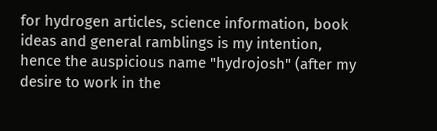for hydrogen articles, science information, book ideas and general ramblings is my intention, hence the auspicious name "hydrojosh" (after my desire to work in the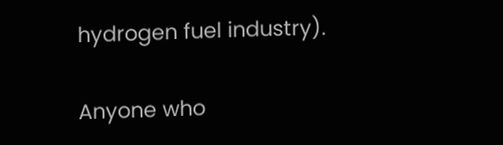hydrogen fuel industry).

Anyone who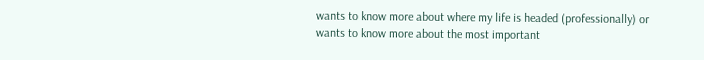wants to know more about where my life is headed (professionally) or wants to know more about the most important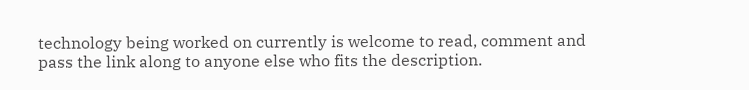technology being worked on currently is welcome to read, comment and pass the link along to anyone else who fits the description.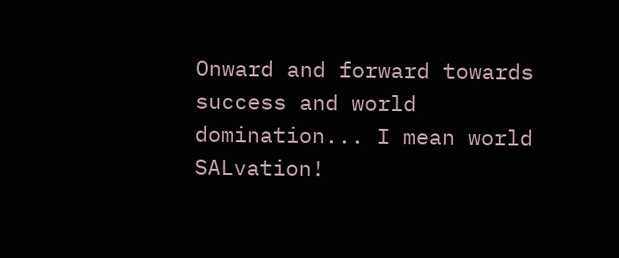Onward and forward towards success and world domination... I mean world SALvation!